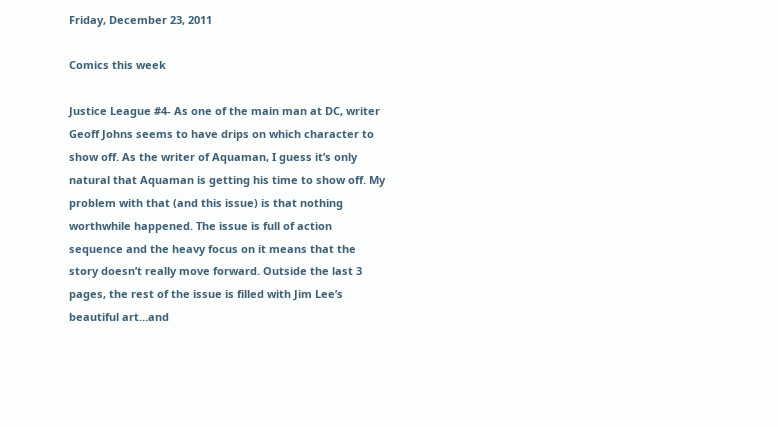Friday, December 23, 2011

Comics this week

Justice League #4- As one of the main man at DC, writer Geoff Johns seems to have drips on which character to show off. As the writer of Aquaman, I guess it’s only natural that Aquaman is getting his time to show off. My problem with that (and this issue) is that nothing worthwhile happened. The issue is full of action sequence and the heavy focus on it means that the story doesn’t really move forward. Outside the last 3 pages, the rest of the issue is filled with Jim Lee’s beautiful art…and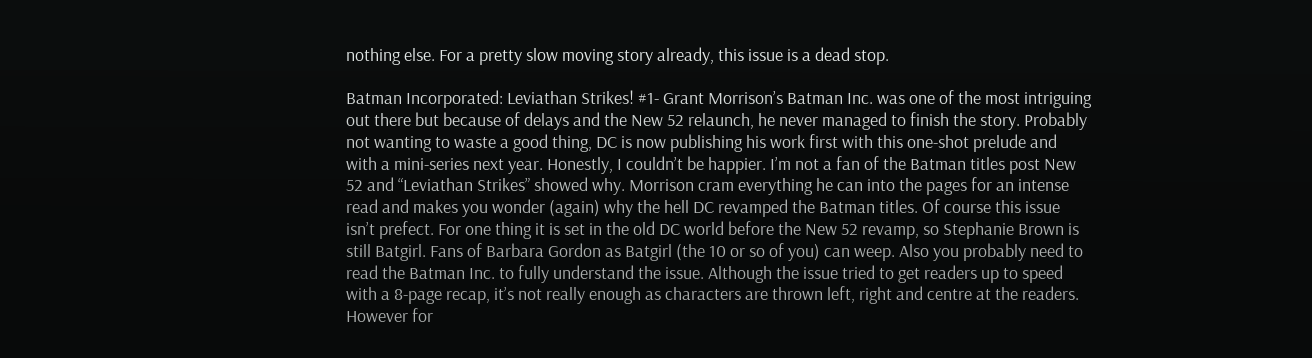nothing else. For a pretty slow moving story already, this issue is a dead stop.

Batman Incorporated: Leviathan Strikes! #1- Grant Morrison’s Batman Inc. was one of the most intriguing out there but because of delays and the New 52 relaunch, he never managed to finish the story. Probably not wanting to waste a good thing, DC is now publishing his work first with this one-shot prelude and with a mini-series next year. Honestly, I couldn’t be happier. I’m not a fan of the Batman titles post New 52 and “Leviathan Strikes” showed why. Morrison cram everything he can into the pages for an intense read and makes you wonder (again) why the hell DC revamped the Batman titles. Of course this issue isn’t prefect. For one thing it is set in the old DC world before the New 52 revamp, so Stephanie Brown is still Batgirl. Fans of Barbara Gordon as Batgirl (the 10 or so of you) can weep. Also you probably need to read the Batman Inc. to fully understand the issue. Although the issue tried to get readers up to speed with a 8-page recap, it’s not really enough as characters are thrown left, right and centre at the readers. However for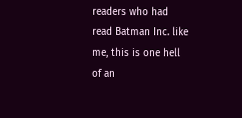readers who had read Batman Inc. like me, this is one hell of an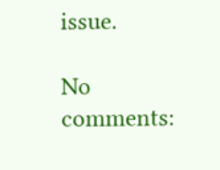issue.

No comments: